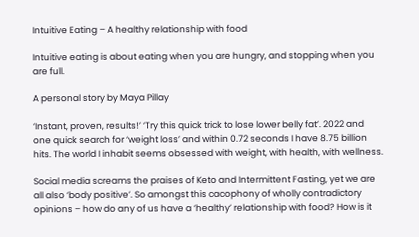Intuitive Eating – A healthy relationship with food

Intuitive eating is about eating when you are hungry, and stopping when you are full.

A personal story by Maya Pillay

‘Instant, proven, results!’ ‘Try this quick trick to lose lower belly fat’. 2022 and one quick search for ‘weight loss’ and within 0.72 seconds I have 8.75 billion hits. The world I inhabit seems obsessed with weight, with health, with wellness.

Social media screams the praises of Keto and Intermittent Fasting, yet we are all also ‘body positive’. So amongst this cacophony of wholly contradictory opinions – how do any of us have a ‘healthy’ relationship with food? How is it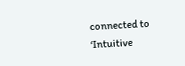connected to ‘Intuitive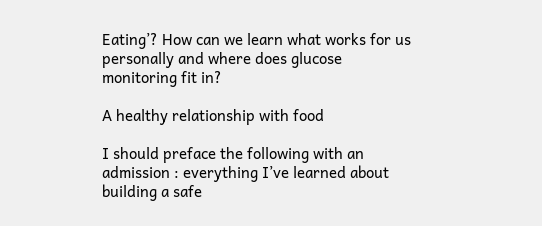Eating’? How can we learn what works for us personally and where does glucose monitoring fit in?

A healthy relationship with food

I should preface the following with an admission : everything I’ve learned about building a safe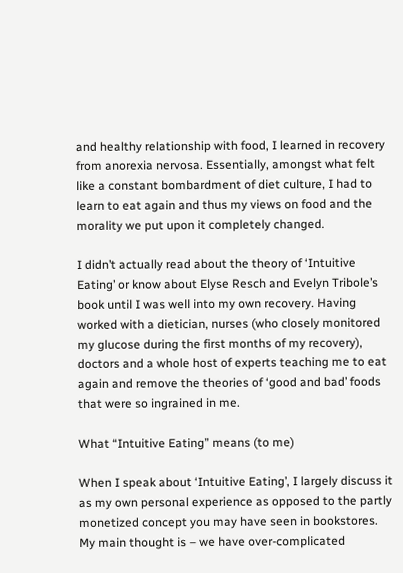and healthy relationship with food, I learned in recovery from anorexia nervosa. Essentially, amongst what felt like a constant bombardment of diet culture, I had to learn to eat again and thus my views on food and the morality we put upon it completely changed.

I didn’t actually read about the theory of ‘Intuitive Eating’ or know about Elyse Resch and Evelyn Tribole’s book until I was well into my own recovery. Having worked with a dietician, nurses (who closely monitored my glucose during the first months of my recovery), doctors and a whole host of experts teaching me to eat again and remove the theories of ‘good and bad’ foods that were so ingrained in me.

What “Intuitive Eating” means (to me)

When I speak about ‘Intuitive Eating’, I largely discuss it as my own personal experience as opposed to the partly monetized concept you may have seen in bookstores. My main thought is – we have over-complicated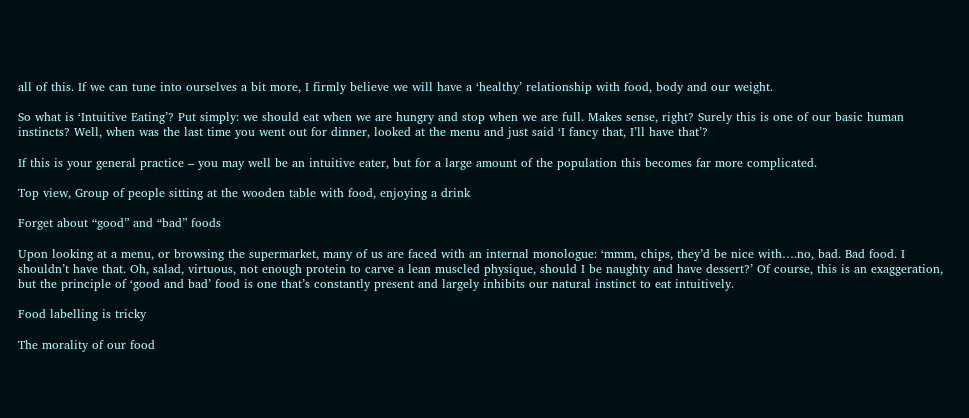all of this. If we can tune into ourselves a bit more, I firmly believe we will have a ‘healthy’ relationship with food, body and our weight.

So what is ‘Intuitive Eating’? Put simply: we should eat when we are hungry and stop when we are full. Makes sense, right? Surely this is one of our basic human instincts? Well, when was the last time you went out for dinner, looked at the menu and just said ‘I fancy that, I’ll have that’?

If this is your general practice – you may well be an intuitive eater, but for a large amount of the population this becomes far more complicated.

Top view, Group of people sitting at the wooden table with food, enjoying a drink

Forget about “good” and “bad” foods

Upon looking at a menu, or browsing the supermarket, many of us are faced with an internal monologue: ‘mmm, chips, they’d be nice with….no, bad. Bad food. I shouldn’t have that. Oh, salad, virtuous, not enough protein to carve a lean muscled physique, should I be naughty and have dessert?’ Of course, this is an exaggeration, but the principle of ‘good and bad’ food is one that’s constantly present and largely inhibits our natural instinct to eat intuitively.

Food labelling is tricky

The morality of our food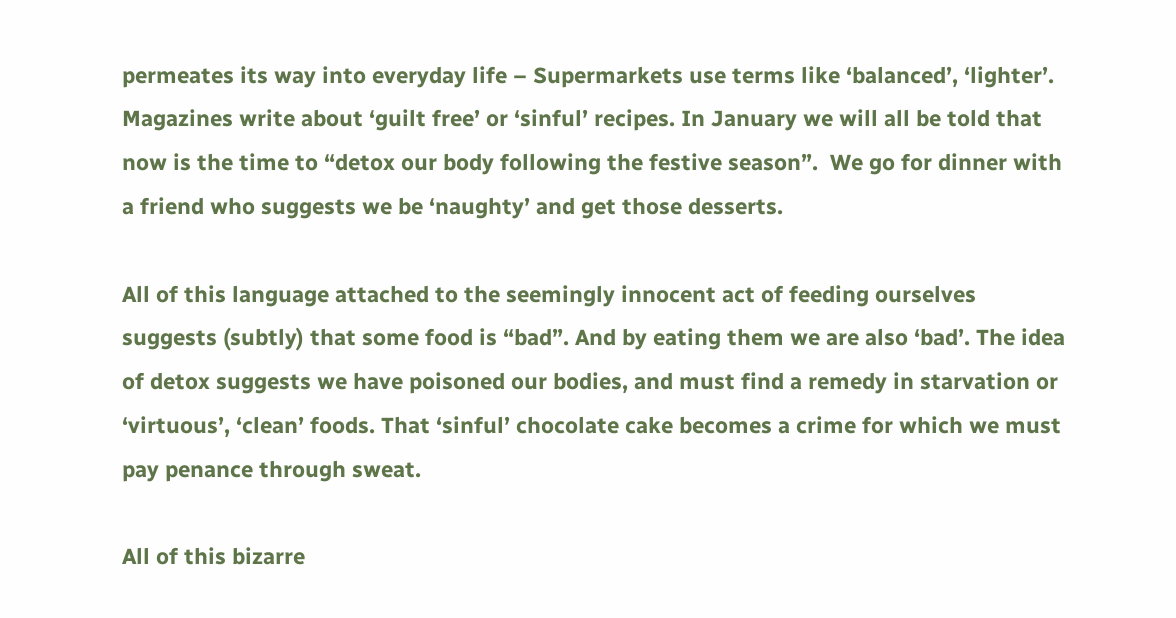permeates its way into everyday life – Supermarkets use terms like ‘balanced’, ‘lighter’. Magazines write about ‘guilt free’ or ‘sinful’ recipes. In January we will all be told that now is the time to “detox our body following the festive season”.  We go for dinner with a friend who suggests we be ‘naughty’ and get those desserts.

All of this language attached to the seemingly innocent act of feeding ourselves suggests (subtly) that some food is “bad”. And by eating them we are also ‘bad’. The idea of detox suggests we have poisoned our bodies, and must find a remedy in starvation or ‘virtuous’, ‘clean’ foods. That ‘sinful’ chocolate cake becomes a crime for which we must pay penance through sweat.

All of this bizarre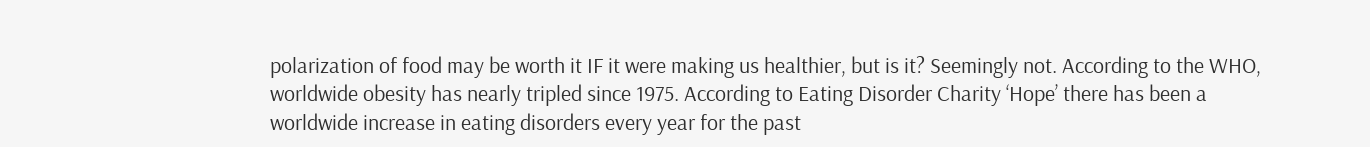polarization of food may be worth it IF it were making us healthier, but is it? Seemingly not. According to the WHO, worldwide obesity has nearly tripled since 1975. According to Eating Disorder Charity ‘Hope’ there has been a worldwide increase in eating disorders every year for the past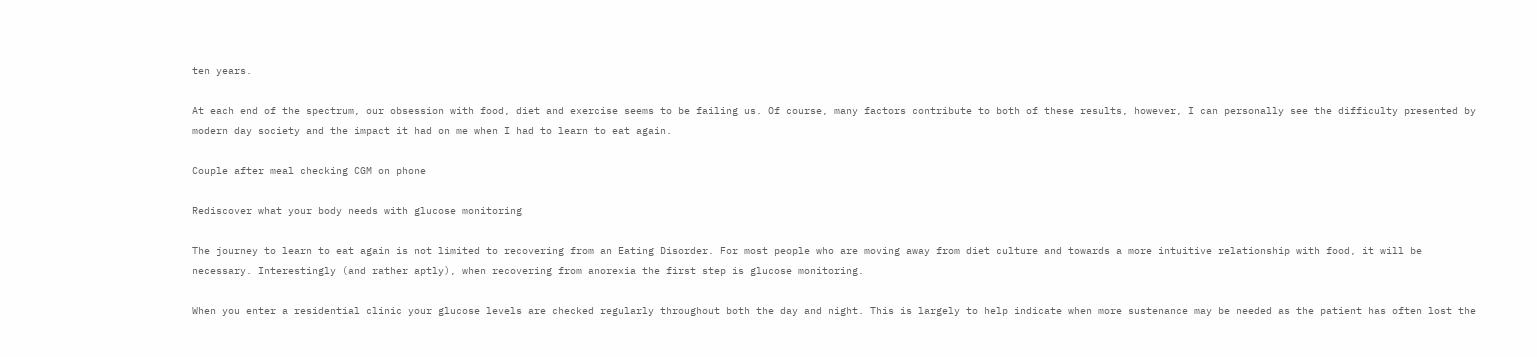ten years.

At each end of the spectrum, our obsession with food, diet and exercise seems to be failing us. Of course, many factors contribute to both of these results, however, I can personally see the difficulty presented by modern day society and the impact it had on me when I had to learn to eat again.

Couple after meal checking CGM on phone

Rediscover what your body needs with glucose monitoring

The journey to learn to eat again is not limited to recovering from an Eating Disorder. For most people who are moving away from diet culture and towards a more intuitive relationship with food, it will be necessary. Interestingly (and rather aptly), when recovering from anorexia the first step is glucose monitoring.

When you enter a residential clinic your glucose levels are checked regularly throughout both the day and night. This is largely to help indicate when more sustenance may be needed as the patient has often lost the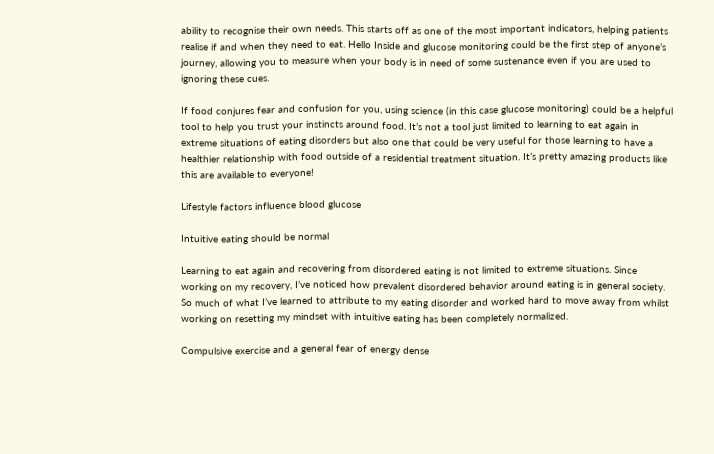ability to recognise their own needs. This starts off as one of the most important indicators, helping patients realise if and when they need to eat. Hello Inside and glucose monitoring could be the first step of anyone’s journey, allowing you to measure when your body is in need of some sustenance even if you are used to ignoring these cues.

If food conjures fear and confusion for you, using science (in this case glucose monitoring) could be a helpful tool to help you trust your instincts around food. It’s not a tool just limited to learning to eat again in extreme situations of eating disorders but also one that could be very useful for those learning to have a healthier relationship with food outside of a residential treatment situation. It’s pretty amazing products like this are available to everyone!

Lifestyle factors influence blood glucose

Intuitive eating should be normal

Learning to eat again and recovering from disordered eating is not limited to extreme situations. Since working on my recovery, I’ve noticed how prevalent disordered behavior around eating is in general society. So much of what I’ve learned to attribute to my eating disorder and worked hard to move away from whilst working on resetting my mindset with intuitive eating has been completely normalized.

Compulsive exercise and a general fear of energy dense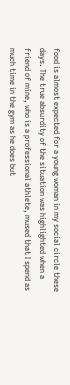food is almost expected for a young woman in my social circle these days. The true absurdity of the situation was highlighted when a friend of mine, who is a professional athlete, mused that I spend as much time in the gym as he does but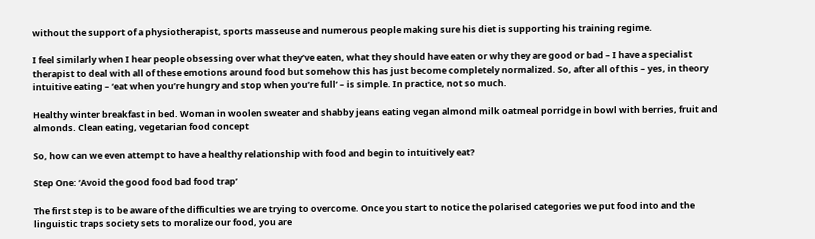without the support of a physiotherapist, sports masseuse and numerous people making sure his diet is supporting his training regime.

I feel similarly when I hear people obsessing over what they’ve eaten, what they should have eaten or why they are good or bad – I have a specialist therapist to deal with all of these emotions around food but somehow this has just become completely normalized. So, after all of this – yes, in theory intuitive eating – ‘eat when you’re hungry and stop when you’re full’ – is simple. In practice, not so much.

Healthy winter breakfast in bed. Woman in woolen sweater and shabby jeans eating vegan almond milk oatmeal porridge in bowl with berries, fruit and almonds. Clean eating, vegetarian food concept

So, how can we even attempt to have a healthy relationship with food and begin to intuitively eat?

Step One: ‘Avoid the good food bad food trap’

The first step is to be aware of the difficulties we are trying to overcome. Once you start to notice the polarised categories we put food into and the linguistic traps society sets to moralize our food, you are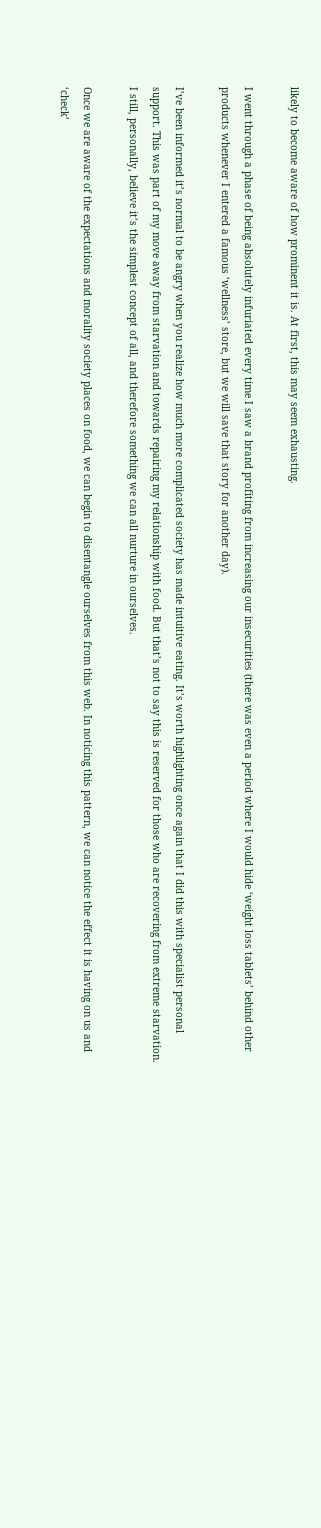likely to become aware of how prominent it is. At first, this may seem exhausting.

I went through a phase of being absolutely infuriated every time I saw a brand profiting from increasing our insecurities (there was even a period where I would hide ‘weight loss tablets’ behind other products whenever I entered a famous ‘wellness’ store, but we will save that story for another day).

I’ve been informed it’s normal to be angry when you realize how much more complicated society has made intuitive eating. It’s worth highlighting once again that I did this with specialist personal support. This was part of my move away from starvation and towards repairing my relationship with food. But that’s not to say this is reserved for those who are recovering from extreme starvation. I still, personally, believe it’s the simplest concept of all, and therefore something we can all nurture in ourselves.

Once we are aware of the expectations and morality society places on food, we can begin to disentangle ourselves from this web. In noticing this pattern, we can notice the effect it is having on us and ‘check’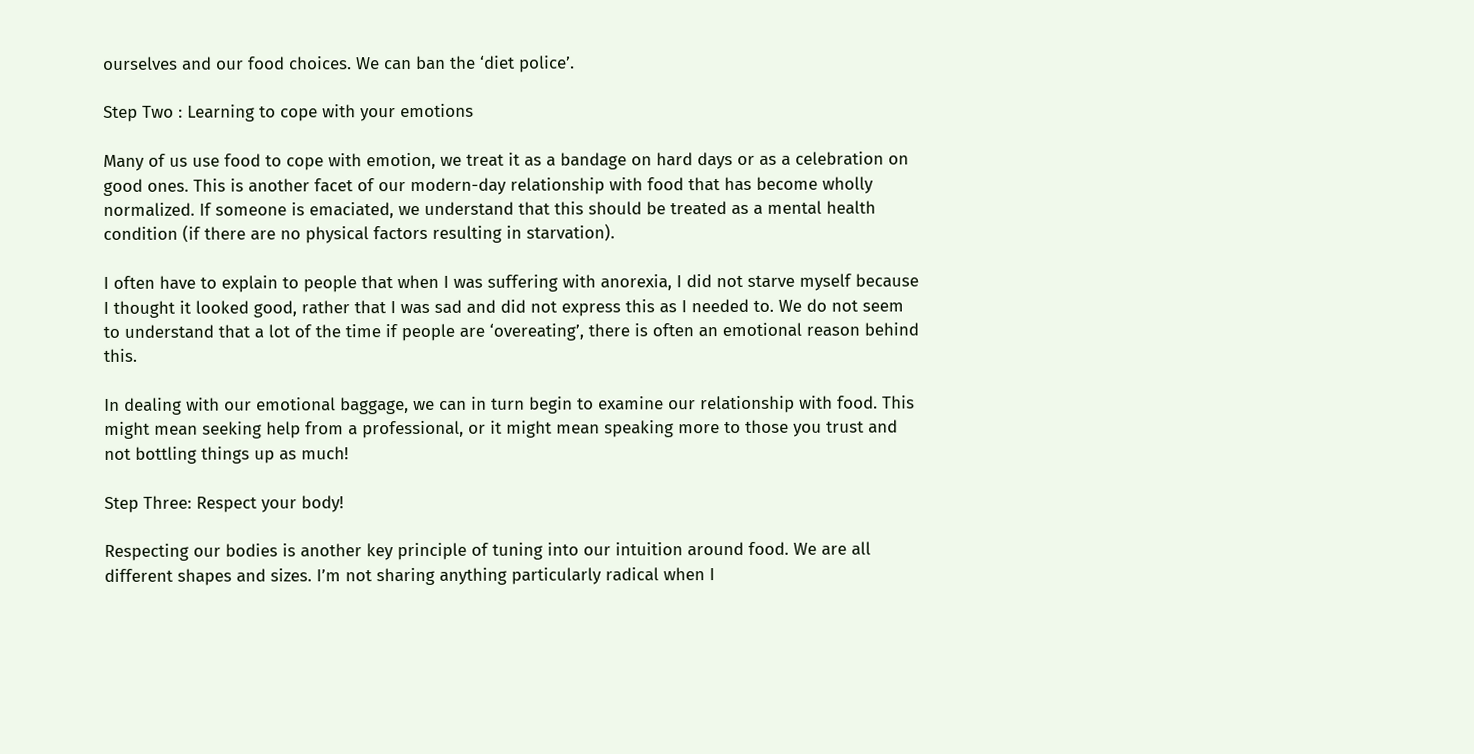ourselves and our food choices. We can ban the ‘diet police’.

Step Two : Learning to cope with your emotions

Many of us use food to cope with emotion, we treat it as a bandage on hard days or as a celebration on good ones. This is another facet of our modern-day relationship with food that has become wholly normalized. If someone is emaciated, we understand that this should be treated as a mental health condition (if there are no physical factors resulting in starvation).

I often have to explain to people that when I was suffering with anorexia, I did not starve myself because I thought it looked good, rather that I was sad and did not express this as I needed to. We do not seem to understand that a lot of the time if people are ‘overeating’, there is often an emotional reason behind this.

In dealing with our emotional baggage, we can in turn begin to examine our relationship with food. This might mean seeking help from a professional, or it might mean speaking more to those you trust and not bottling things up as much!

Step Three: Respect your body!

Respecting our bodies is another key principle of tuning into our intuition around food. We are all different shapes and sizes. I’m not sharing anything particularly radical when I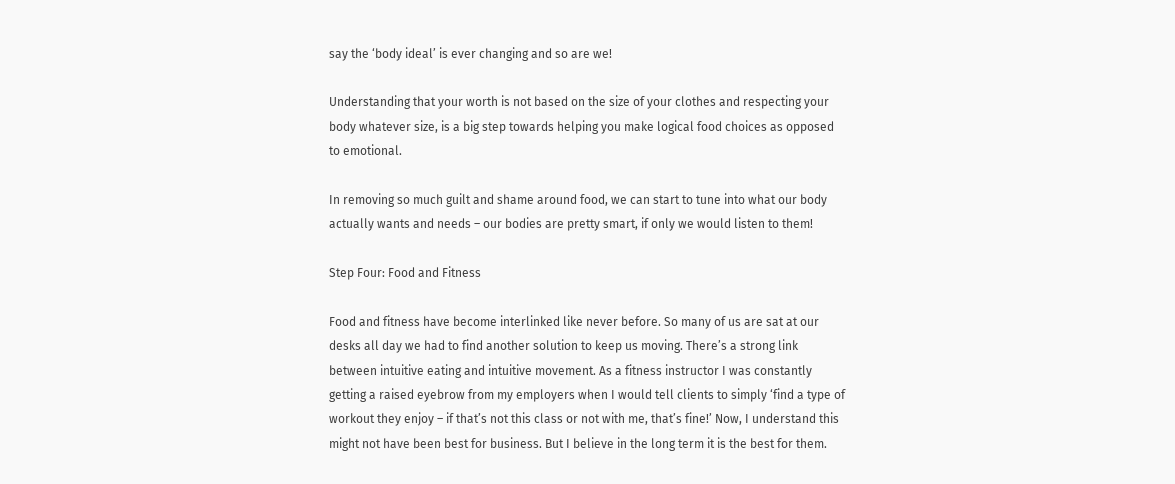say the ‘body ideal’ is ever changing and so are we!

Understanding that your worth is not based on the size of your clothes and respecting your body whatever size, is a big step towards helping you make logical food choices as opposed to emotional.

In removing so much guilt and shame around food, we can start to tune into what our body actually wants and needs – our bodies are pretty smart, if only we would listen to them!

Step Four: Food and Fitness

Food and fitness have become interlinked like never before. So many of us are sat at our desks all day we had to find another solution to keep us moving. There’s a strong link between intuitive eating and intuitive movement. As a fitness instructor I was constantly getting a raised eyebrow from my employers when I would tell clients to simply ‘find a type of workout they enjoy – if that’s not this class or not with me, that’s fine!’ Now, I understand this might not have been best for business. But I believe in the long term it is the best for them.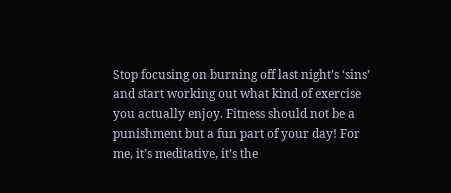Stop focusing on burning off last night’s ‘sins’ and start working out what kind of exercise you actually enjoy. Fitness should not be a punishment but a fun part of your day! For me, it’s meditative, it’s the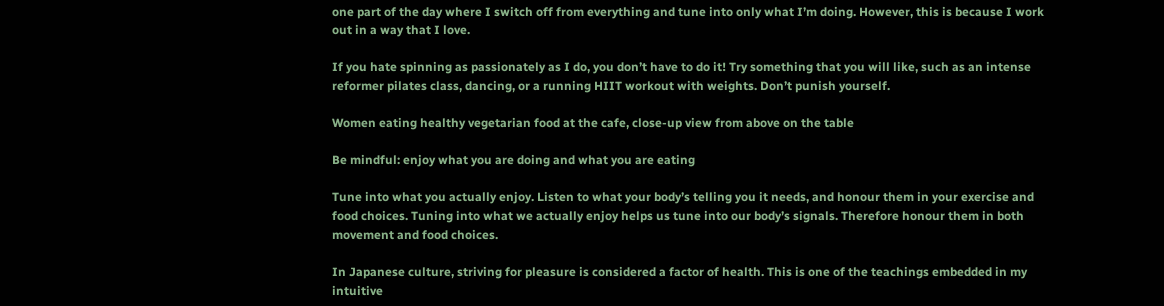one part of the day where I switch off from everything and tune into only what I’m doing. However, this is because I work out in a way that I love.

If you hate spinning as passionately as I do, you don’t have to do it! Try something that you will like, such as an intense reformer pilates class, dancing, or a running HIIT workout with weights. Don’t punish yourself.

Women eating healthy vegetarian food at the cafe, close-up view from above on the table

Be mindful: enjoy what you are doing and what you are eating

Tune into what you actually enjoy. Listen to what your body’s telling you it needs, and honour them in your exercise and food choices. Tuning into what we actually enjoy helps us tune into our body’s signals. Therefore honour them in both movement and food choices.

In Japanese culture, striving for pleasure is considered a factor of health. This is one of the teachings embedded in my intuitive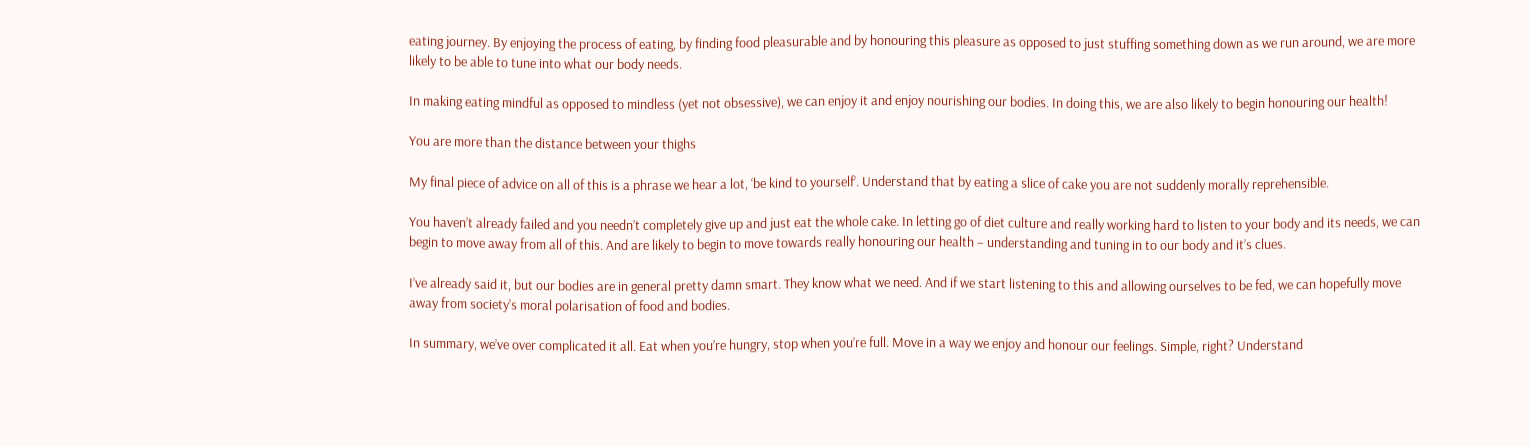eating journey. By enjoying the process of eating, by finding food pleasurable and by honouring this pleasure as opposed to just stuffing something down as we run around, we are more likely to be able to tune into what our body needs.

In making eating mindful as opposed to mindless (yet not obsessive), we can enjoy it and enjoy nourishing our bodies. In doing this, we are also likely to begin honouring our health!

You are more than the distance between your thighs

My final piece of advice on all of this is a phrase we hear a lot, ‘be kind to yourself’. Understand that by eating a slice of cake you are not suddenly morally reprehensible.

You haven’t already failed and you needn’t completely give up and just eat the whole cake. In letting go of diet culture and really working hard to listen to your body and its needs, we can begin to move away from all of this. And are likely to begin to move towards really honouring our health – understanding and tuning in to our body and it’s clues.

I’ve already said it, but our bodies are in general pretty damn smart. They know what we need. And if we start listening to this and allowing ourselves to be fed, we can hopefully move away from society’s moral polarisation of food and bodies.

In summary, we’ve over complicated it all. Eat when you’re hungry, stop when you’re full. Move in a way we enjoy and honour our feelings. Simple, right? Understand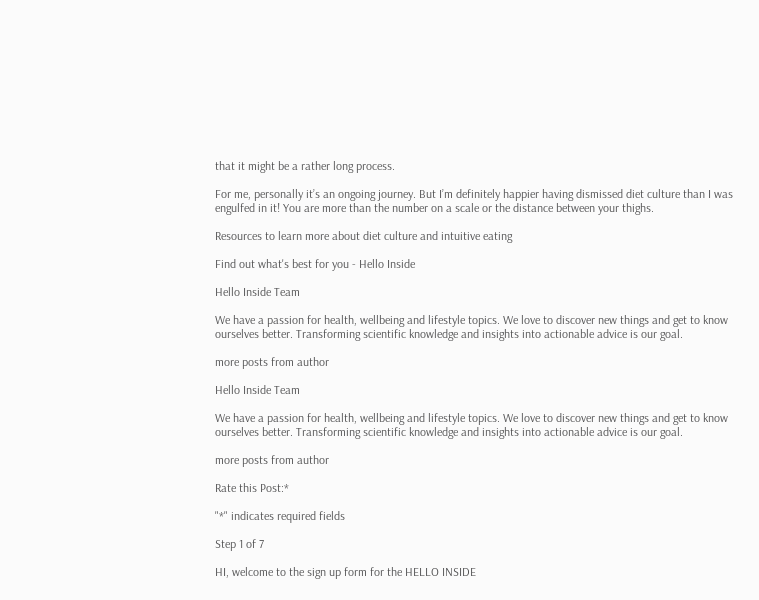that it might be a rather long process.

For me, personally it’s an ongoing journey. But I’m definitely happier having dismissed diet culture than I was engulfed in it! You are more than the number on a scale or the distance between your thighs.

Resources to learn more about diet culture and intuitive eating

Find out what's best for you - Hello Inside

Hello Inside Team

We have a passion for health, wellbeing and lifestyle topics. We love to discover new things and get to know ourselves better. Transforming scientific knowledge and insights into actionable advice is our goal.

more posts from author

Hello Inside Team

We have a passion for health, wellbeing and lifestyle topics. We love to discover new things and get to know ourselves better. Transforming scientific knowledge and insights into actionable advice is our goal.

more posts from author

Rate this Post:*

"*" indicates required fields

Step 1 of 7

HI, welcome to the sign up form for the HELLO INSIDE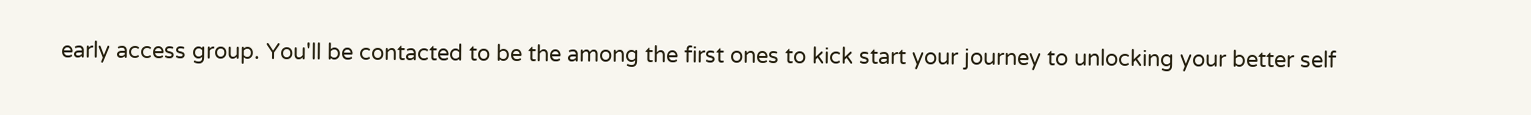early access group. You'll be contacted to be the among the first ones to kick start your journey to unlocking your better self